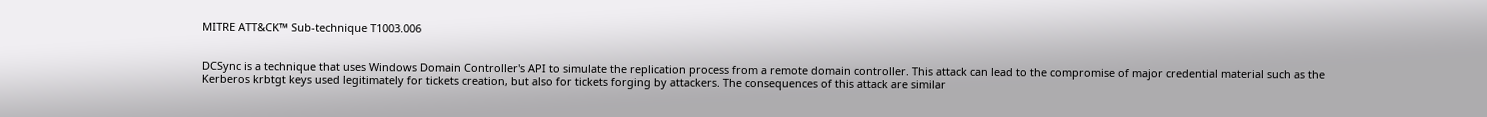MITRE ATT&CK™ Sub-technique T1003.006


DCSync is a technique that uses Windows Domain Controller's API to simulate the replication process from a remote domain controller. This attack can lead to the compromise of major credential material such as the Kerberos krbtgt keys used legitimately for tickets creation, but also for tickets forging by attackers. The consequences of this attack are similar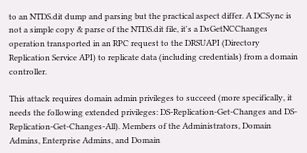to an NTDS.dit dump and parsing but the practical aspect differ. A DCSync is not a simple copy & parse of the NTDS.dit file, it's a DsGetNCChanges operation transported in an RPC request to the DRSUAPI (Directory Replication Service API) to replicate data (including credentials) from a domain controller.

This attack requires domain admin privileges to succeed (more specifically, it needs the following extended privileges: DS-Replication-Get-Changes and DS-Replication-Get-Changes-All). Members of the Administrators, Domain Admins, Enterprise Admins, and Domain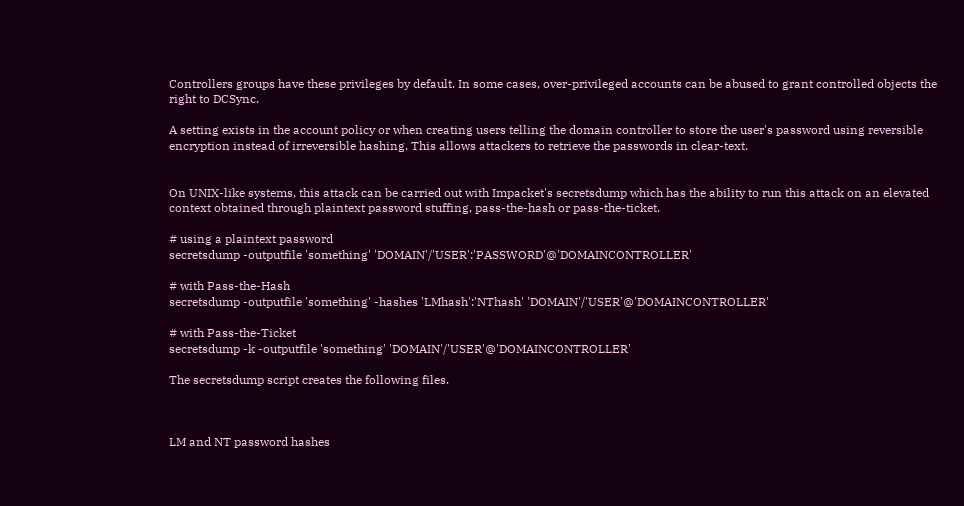Controllers groups have these privileges by default. In some cases, over-privileged accounts can be abused to grant controlled objects the right to DCSync.

A setting exists in the account policy or when creating users telling the domain controller to store the user's password using reversible encryption instead of irreversible hashing. This allows attackers to retrieve the passwords in clear-text.


On UNIX-like systems, this attack can be carried out with Impacket's secretsdump which has the ability to run this attack on an elevated context obtained through plaintext password stuffing, pass-the-hash or pass-the-ticket.

# using a plaintext password
secretsdump -outputfile 'something' 'DOMAIN'/'USER':'PASSWORD'@'DOMAINCONTROLLER'

# with Pass-the-Hash
secretsdump -outputfile 'something' -hashes 'LMhash':'NThash' 'DOMAIN'/'USER'@'DOMAINCONTROLLER'

# with Pass-the-Ticket
secretsdump -k -outputfile 'something' 'DOMAIN'/'USER'@'DOMAINCONTROLLER'

The secretsdump script creates the following files.



LM and NT password hashes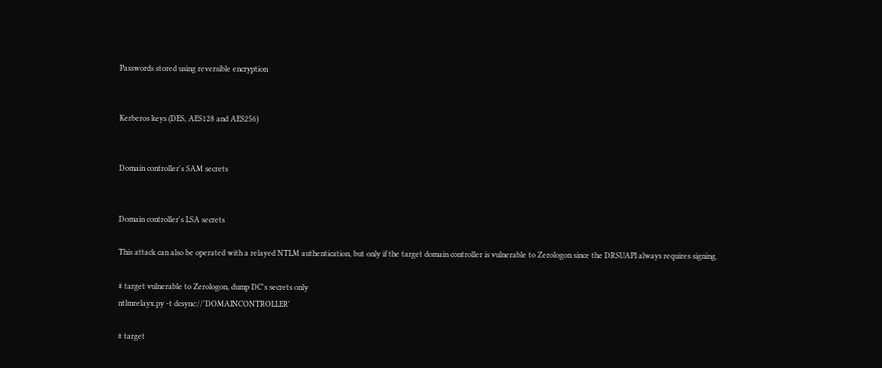Passwords stored using reversible encryption


Kerberos keys (DES, AES128 and AES256)


Domain controller's SAM secrets


Domain controller's LSA secrets

This attack can also be operated with a relayed NTLM authentication, but only if the target domain controller is vulnerable to Zerologon since the DRSUAPI always requires signing.

# target vulnerable to Zerologon, dump DC's secrets only
ntlmrelayx.py -t dcsync://'DOMAINCONTROLLER'

# target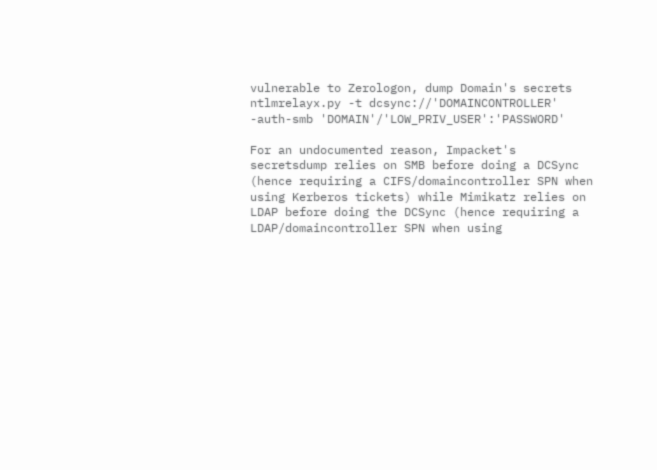vulnerable to Zerologon, dump Domain's secrets
ntlmrelayx.py -t dcsync://'DOMAINCONTROLLER' -auth-smb 'DOMAIN'/'LOW_PRIV_USER':'PASSWORD'

For an undocumented reason, Impacket's secretsdump relies on SMB before doing a DCSync (hence requiring a CIFS/domaincontroller SPN when using Kerberos tickets) while Mimikatz relies on LDAP before doing the DCSync (hence requiring a LDAP/domaincontroller SPN when using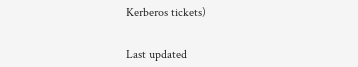Kerberos tickets)


Last updated